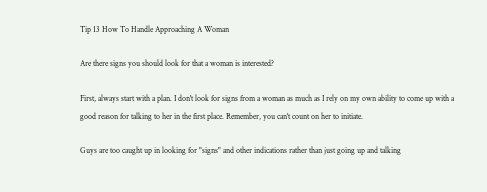Tip 13 How To Handle Approaching A Woman

Are there signs you should look for that a woman is interested?

First, always start with a plan. I don't look for signs from a woman as much as I rely on my own ability to come up with a good reason for talking to her in the first place. Remember, you can't count on her to initiate.

Guys are too caught up in looking for "signs" and other indications rather than just going up and talking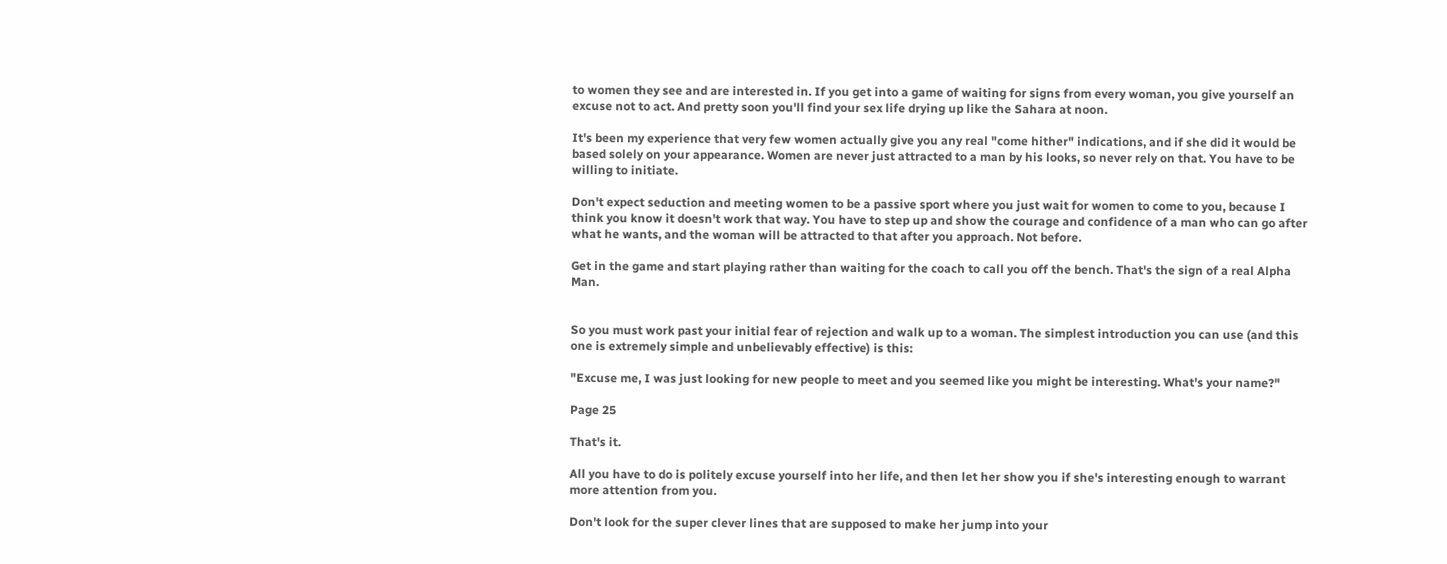to women they see and are interested in. If you get into a game of waiting for signs from every woman, you give yourself an excuse not to act. And pretty soon you'll find your sex life drying up like the Sahara at noon.

It's been my experience that very few women actually give you any real "come hither" indications, and if she did it would be based solely on your appearance. Women are never just attracted to a man by his looks, so never rely on that. You have to be willing to initiate.

Don't expect seduction and meeting women to be a passive sport where you just wait for women to come to you, because I think you know it doesn't work that way. You have to step up and show the courage and confidence of a man who can go after what he wants, and the woman will be attracted to that after you approach. Not before.

Get in the game and start playing rather than waiting for the coach to call you off the bench. That's the sign of a real Alpha Man.


So you must work past your initial fear of rejection and walk up to a woman. The simplest introduction you can use (and this one is extremely simple and unbelievably effective) is this:

"Excuse me, I was just looking for new people to meet and you seemed like you might be interesting. What's your name?"

Page 25

That's it.

All you have to do is politely excuse yourself into her life, and then let her show you if she's interesting enough to warrant more attention from you.

Don't look for the super clever lines that are supposed to make her jump into your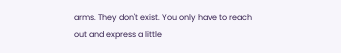arms. They don't exist. You only have to reach out and express a little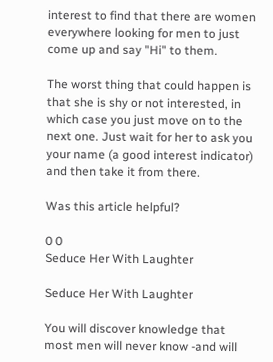interest to find that there are women everywhere looking for men to just come up and say "Hi" to them.

The worst thing that could happen is that she is shy or not interested, in which case you just move on to the next one. Just wait for her to ask you your name (a good interest indicator) and then take it from there.

Was this article helpful?

0 0
Seduce Her With Laughter

Seduce Her With Laughter

You will discover knowledge that most men will never know -and will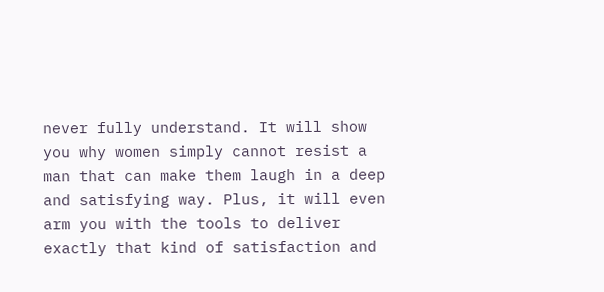never fully understand. It will show you why women simply cannot resist a man that can make them laugh in a deep and satisfying way. Plus, it will even arm you with the tools to deliver exactly that kind of satisfaction and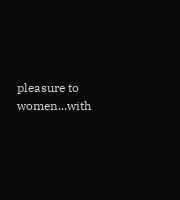pleasure to women...with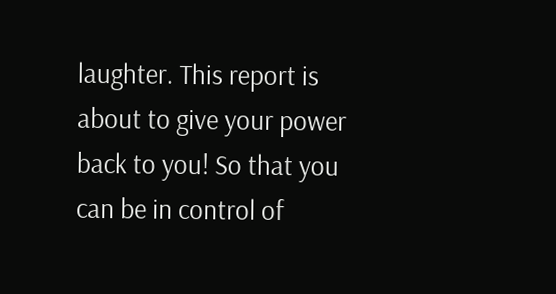laughter. This report is about to give your power back to you! So that you can be in control of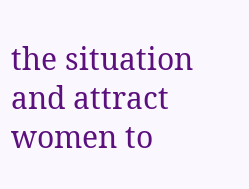the situation and attract women to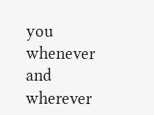you whenever and wherever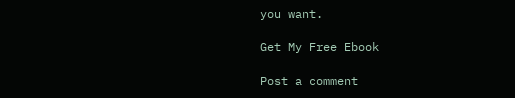you want.

Get My Free Ebook

Post a comment